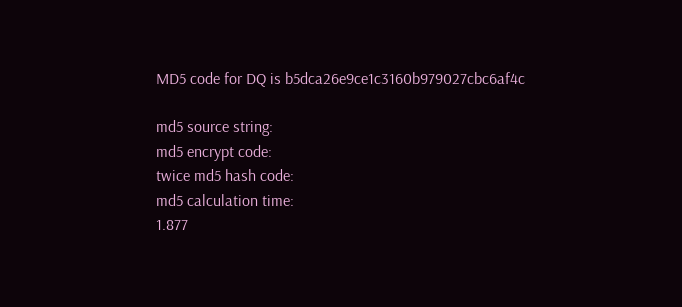MD5 code for DQ is b5dca26e9ce1c3160b979027cbc6af4c

md5 source string:
md5 encrypt code:
twice md5 hash code:
md5 calculation time:
1.877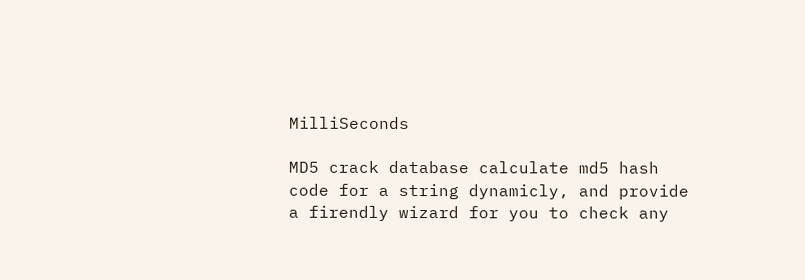MilliSeconds

MD5 crack database calculate md5 hash code for a string dynamicly, and provide a firendly wizard for you to check any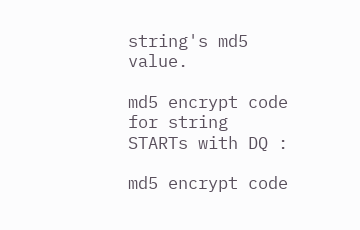string's md5 value.

md5 encrypt code for string STARTs with DQ :

md5 encrypt code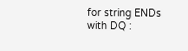for string ENDs with DQ :